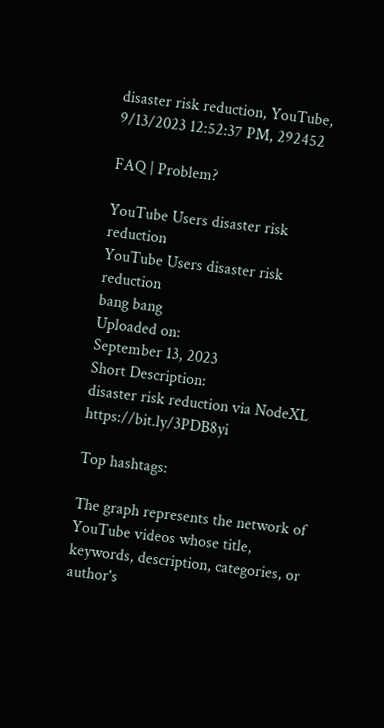disaster risk reduction, YouTube, 9/13/2023 12:52:37 PM, 292452

FAQ | Problem?

YouTube Users disaster risk reduction
YouTube Users disaster risk reduction
bang bang
Uploaded on:
September 13, 2023
Short Description:
disaster risk reduction via NodeXL https://bit.ly/3PDB8yi

Top hashtags:

The graph represents the network of YouTube videos whose title, keywords, description, categories, or author's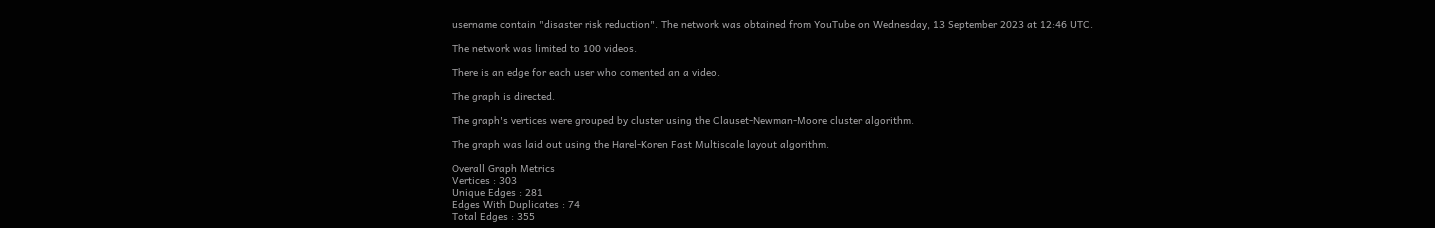username contain "disaster risk reduction". The network was obtained from YouTube on Wednesday, 13 September 2023 at 12:46 UTC.

The network was limited to 100 videos.

There is an edge for each user who comented an a video.

The graph is directed.

The graph's vertices were grouped by cluster using the Clauset-Newman-Moore cluster algorithm.

The graph was laid out using the Harel-Koren Fast Multiscale layout algorithm.

Overall Graph Metrics
Vertices : 303
Unique Edges : 281
Edges With Duplicates : 74
Total Edges : 355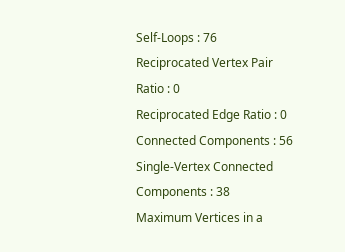Self-Loops : 76
Reciprocated Vertex Pair Ratio : 0
Reciprocated Edge Ratio : 0
Connected Components : 56
Single-Vertex Connected Components : 38
Maximum Vertices in a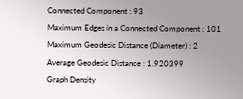Connected Component : 93
Maximum Edges in a Connected Component : 101
Maximum Geodesic Distance (Diameter) : 2
Average Geodesic Distance : 1.920399
Graph Density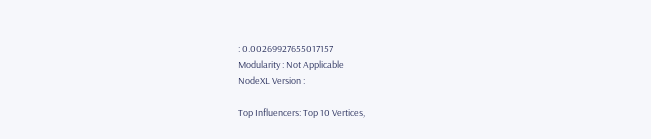: 0.00269927655017157
Modularity : Not Applicable
NodeXL Version :

Top Influencers: Top 10 Vertices,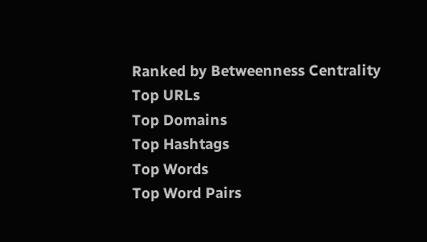Ranked by Betweenness Centrality
Top URLs
Top Domains
Top Hashtags
Top Words
Top Word Pairs